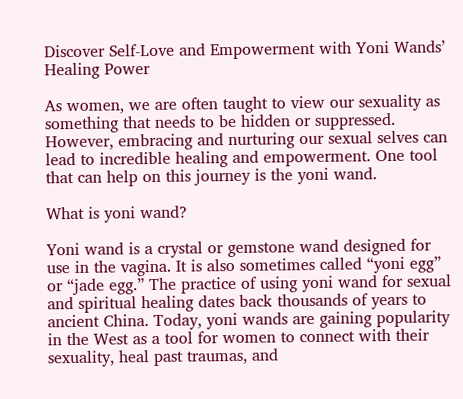Discover Self-Love and Empowerment with Yoni Wands’ Healing Power

As women, we are often taught to view our sexuality as something that needs to be hidden or suppressed. However, embracing and nurturing our sexual selves can lead to incredible healing and empowerment. One tool that can help on this journey is the yoni wand.

What is yoni wand?

Yoni wand is a crystal or gemstone wand designed for use in the vagina. It is also sometimes called “yoni egg” or “jade egg.” The practice of using yoni wand for sexual and spiritual healing dates back thousands of years to ancient China. Today, yoni wands are gaining popularity in the West as a tool for women to connect with their sexuality, heal past traumas, and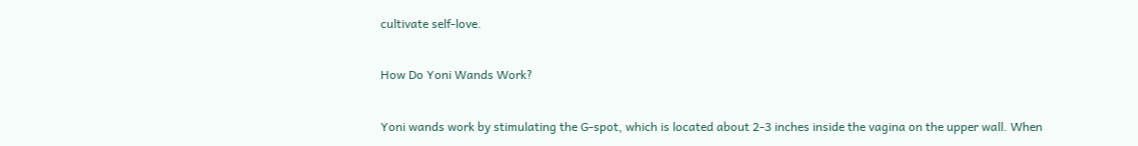cultivate self-love.

How Do Yoni Wands Work?

Yoni wands work by stimulating the G-spot, which is located about 2-3 inches inside the vagina on the upper wall. When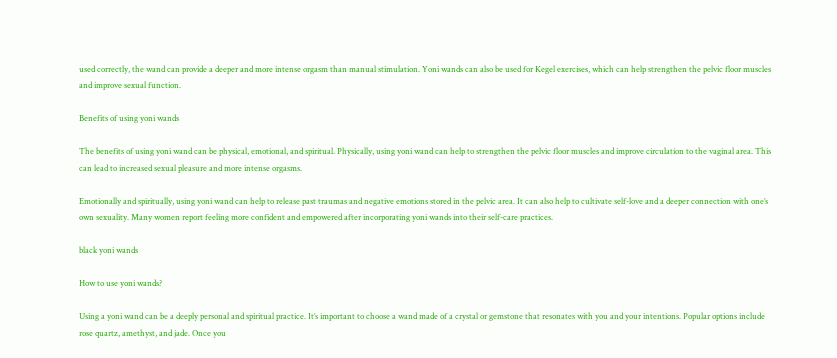used correctly, the wand can provide a deeper and more intense orgasm than manual stimulation. Yoni wands can also be used for Kegel exercises, which can help strengthen the pelvic floor muscles and improve sexual function.

Benefits of using yoni wands

The benefits of using yoni wand can be physical, emotional, and spiritual. Physically, using yoni wand can help to strengthen the pelvic floor muscles and improve circulation to the vaginal area. This can lead to increased sexual pleasure and more intense orgasms.

Emotionally and spiritually, using yoni wand can help to release past traumas and negative emotions stored in the pelvic area. It can also help to cultivate self-love and a deeper connection with one’s own sexuality. Many women report feeling more confident and empowered after incorporating yoni wands into their self-care practices.

black yoni wands

How to use yoni wands?

Using a yoni wand can be a deeply personal and spiritual practice. It’s important to choose a wand made of a crystal or gemstone that resonates with you and your intentions. Popular options include rose quartz, amethyst, and jade. Once you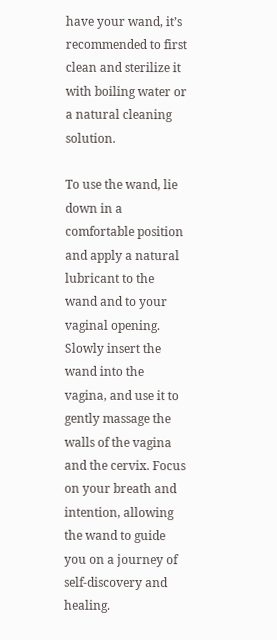have your wand, it’s recommended to first clean and sterilize it with boiling water or a natural cleaning solution.

To use the wand, lie down in a comfortable position and apply a natural lubricant to the wand and to your vaginal opening. Slowly insert the wand into the vagina, and use it to gently massage the walls of the vagina and the cervix. Focus on your breath and intention, allowing the wand to guide you on a journey of self-discovery and healing.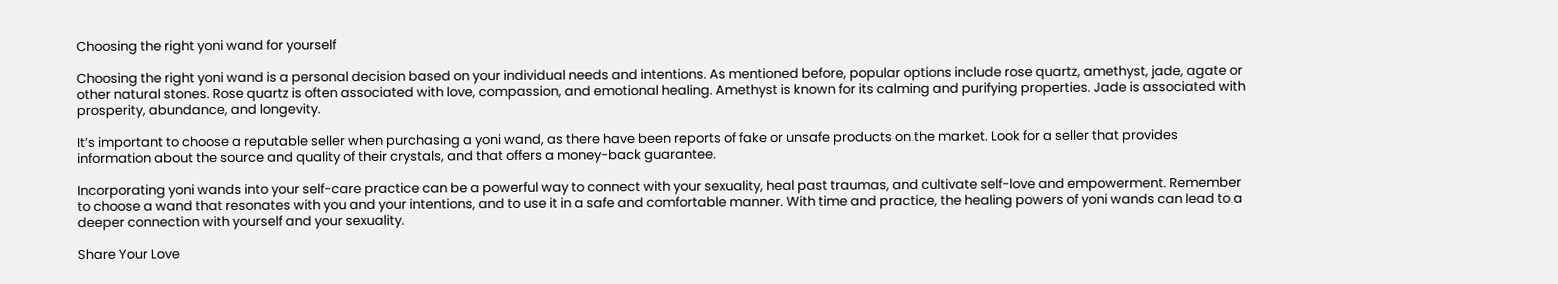Choosing the right yoni wand for yourself

Choosing the right yoni wand is a personal decision based on your individual needs and intentions. As mentioned before, popular options include rose quartz, amethyst, jade, agate or other natural stones. Rose quartz is often associated with love, compassion, and emotional healing. Amethyst is known for its calming and purifying properties. Jade is associated with prosperity, abundance, and longevity.

It’s important to choose a reputable seller when purchasing a yoni wand, as there have been reports of fake or unsafe products on the market. Look for a seller that provides information about the source and quality of their crystals, and that offers a money-back guarantee.

Incorporating yoni wands into your self-care practice can be a powerful way to connect with your sexuality, heal past traumas, and cultivate self-love and empowerment. Remember to choose a wand that resonates with you and your intentions, and to use it in a safe and comfortable manner. With time and practice, the healing powers of yoni wands can lead to a deeper connection with yourself and your sexuality.

Share Your Love